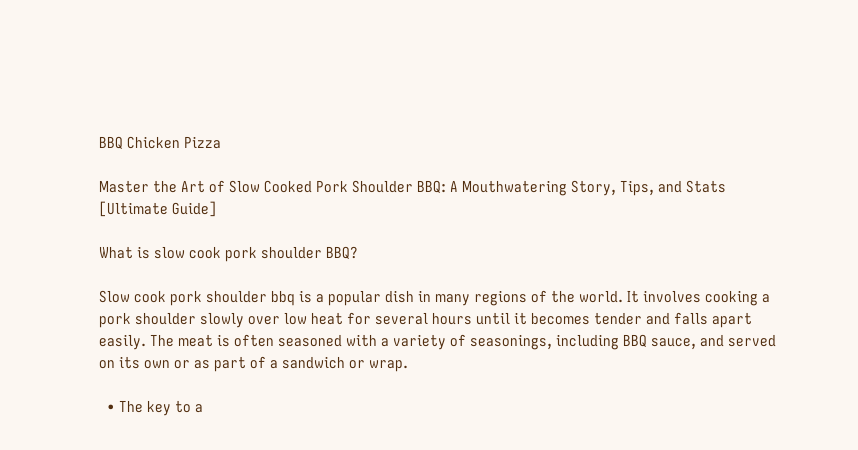BBQ Chicken Pizza

Master the Art of Slow Cooked Pork Shoulder BBQ: A Mouthwatering Story, Tips, and Stats [Ultimate Guide]

What is slow cook pork shoulder BBQ?

Slow cook pork shoulder bbq is a popular dish in many regions of the world. It involves cooking a pork shoulder slowly over low heat for several hours until it becomes tender and falls apart easily. The meat is often seasoned with a variety of seasonings, including BBQ sauce, and served on its own or as part of a sandwich or wrap.

  • The key to a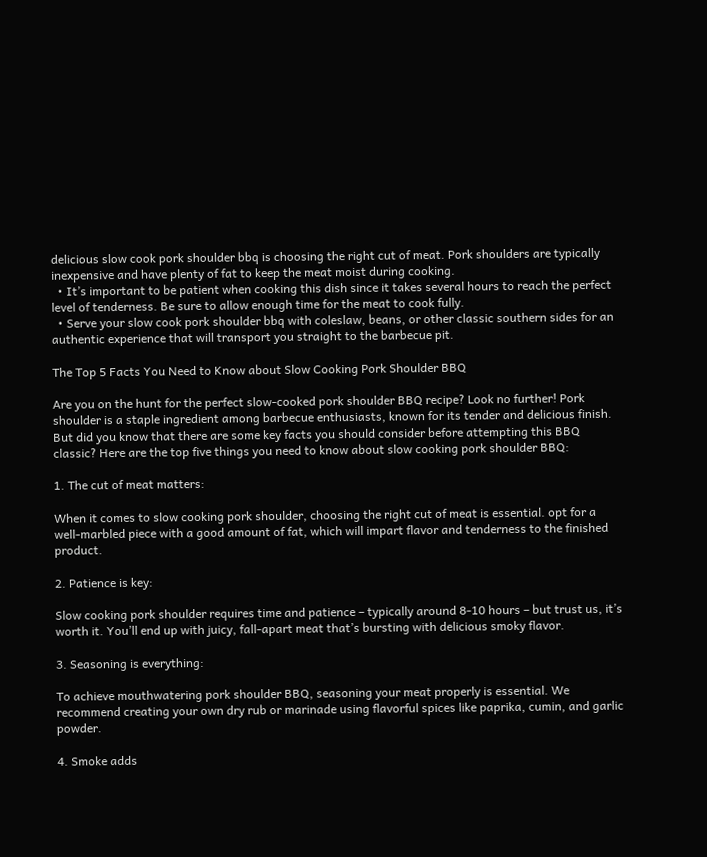delicious slow cook pork shoulder bbq is choosing the right cut of meat. Pork shoulders are typically inexpensive and have plenty of fat to keep the meat moist during cooking.
  • It’s important to be patient when cooking this dish since it takes several hours to reach the perfect level of tenderness. Be sure to allow enough time for the meat to cook fully.
  • Serve your slow cook pork shoulder bbq with coleslaw, beans, or other classic southern sides for an authentic experience that will transport you straight to the barbecue pit.

The Top 5 Facts You Need to Know about Slow Cooking Pork Shoulder BBQ

Are you on the hunt for the perfect slow-cooked pork shoulder BBQ recipe? Look no further! Pork shoulder is a staple ingredient among barbecue enthusiasts, known for its tender and delicious finish. But did you know that there are some key facts you should consider before attempting this BBQ classic? Here are the top five things you need to know about slow cooking pork shoulder BBQ:

1. The cut of meat matters:

When it comes to slow cooking pork shoulder, choosing the right cut of meat is essential. opt for a well-marbled piece with a good amount of fat, which will impart flavor and tenderness to the finished product.

2. Patience is key:

Slow cooking pork shoulder requires time and patience – typically around 8-10 hours – but trust us, it’s worth it. You’ll end up with juicy, fall-apart meat that’s bursting with delicious smoky flavor.

3. Seasoning is everything:

To achieve mouthwatering pork shoulder BBQ, seasoning your meat properly is essential. We recommend creating your own dry rub or marinade using flavorful spices like paprika, cumin, and garlic powder.

4. Smoke adds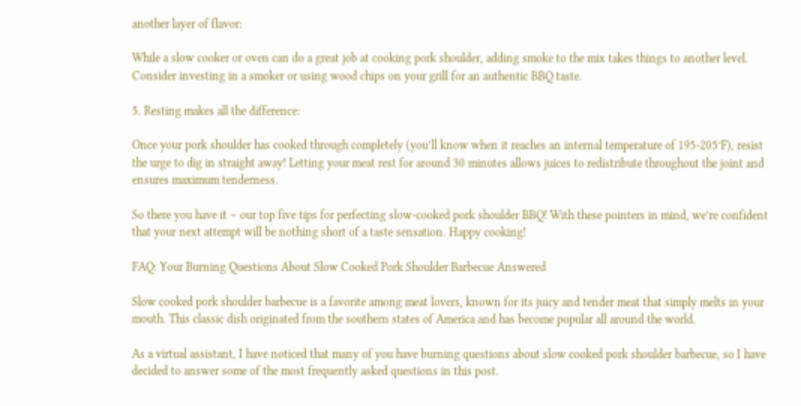another layer of flavor:

While a slow cooker or oven can do a great job at cooking pork shoulder, adding smoke to the mix takes things to another level. Consider investing in a smoker or using wood chips on your grill for an authentic BBQ taste.

5. Resting makes all the difference:

Once your pork shoulder has cooked through completely (you’ll know when it reaches an internal temperature of 195-205°F), resist the urge to dig in straight away! Letting your meat rest for around 30 minutes allows juices to redistribute throughout the joint and ensures maximum tenderness.

So there you have it – our top five tips for perfecting slow-cooked pork shoulder BBQ! With these pointers in mind, we’re confident that your next attempt will be nothing short of a taste sensation. Happy cooking!

FAQ: Your Burning Questions About Slow Cooked Pork Shoulder Barbecue Answered

Slow cooked pork shoulder barbecue is a favorite among meat lovers, known for its juicy and tender meat that simply melts in your mouth. This classic dish originated from the southern states of America and has become popular all around the world.

As a virtual assistant, I have noticed that many of you have burning questions about slow cooked pork shoulder barbecue, so I have decided to answer some of the most frequently asked questions in this post.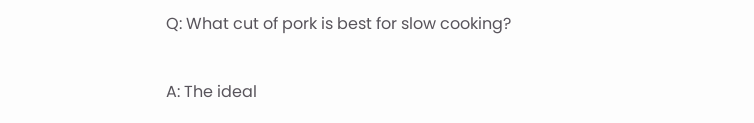Q: What cut of pork is best for slow cooking?

A: The ideal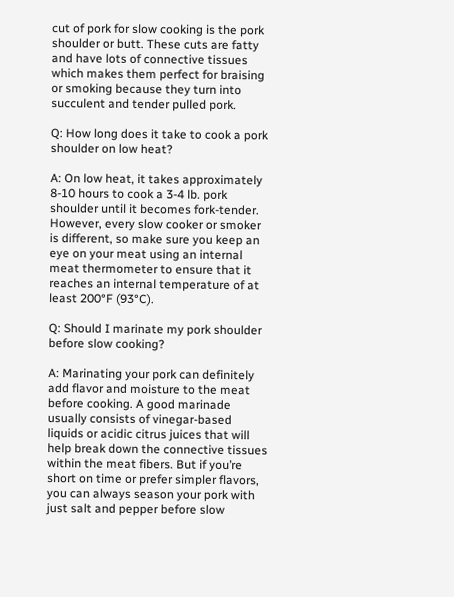cut of pork for slow cooking is the pork shoulder or butt. These cuts are fatty and have lots of connective tissues which makes them perfect for braising or smoking because they turn into succulent and tender pulled pork.

Q: How long does it take to cook a pork shoulder on low heat?

A: On low heat, it takes approximately 8-10 hours to cook a 3-4 lb. pork shoulder until it becomes fork-tender. However, every slow cooker or smoker is different, so make sure you keep an eye on your meat using an internal meat thermometer to ensure that it reaches an internal temperature of at least 200°F (93°C).

Q: Should I marinate my pork shoulder before slow cooking?

A: Marinating your pork can definitely add flavor and moisture to the meat before cooking. A good marinade usually consists of vinegar-based liquids or acidic citrus juices that will help break down the connective tissues within the meat fibers. But if you’re short on time or prefer simpler flavors, you can always season your pork with just salt and pepper before slow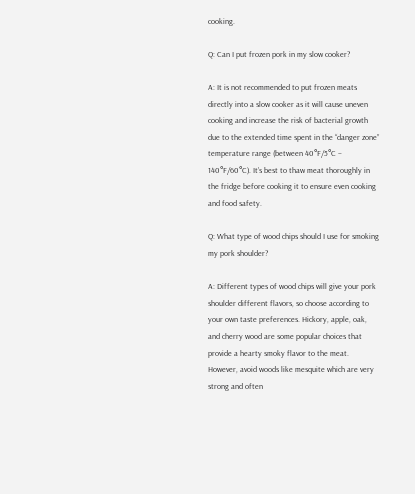cooking.

Q: Can I put frozen pork in my slow cooker?

A: It is not recommended to put frozen meats directly into a slow cooker as it will cause uneven cooking and increase the risk of bacterial growth due to the extended time spent in the “danger zone” temperature range (between 40°F/5°C – 140°F/60°C). It’s best to thaw meat thoroughly in the fridge before cooking it to ensure even cooking and food safety.

Q: What type of wood chips should I use for smoking my pork shoulder?

A: Different types of wood chips will give your pork shoulder different flavors, so choose according to your own taste preferences. Hickory, apple, oak, and cherry wood are some popular choices that provide a hearty smoky flavor to the meat. However, avoid woods like mesquite which are very strong and often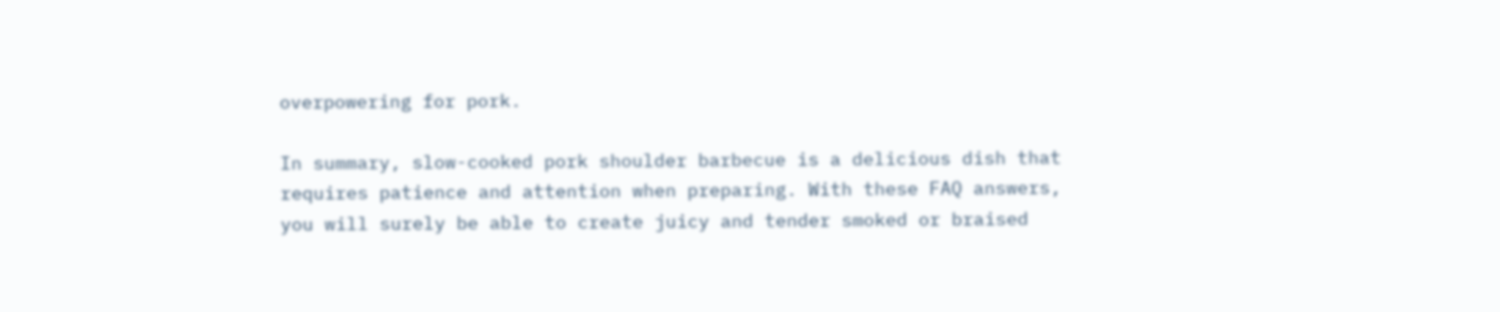overpowering for pork.

In summary, slow-cooked pork shoulder barbecue is a delicious dish that requires patience and attention when preparing. With these FAQ answers, you will surely be able to create juicy and tender smoked or braised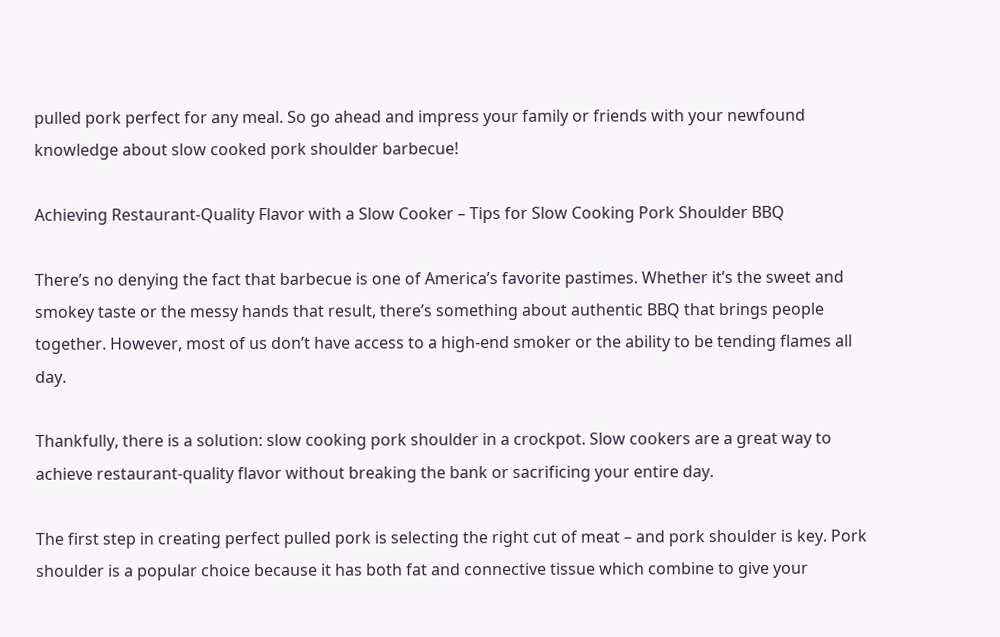pulled pork perfect for any meal. So go ahead and impress your family or friends with your newfound knowledge about slow cooked pork shoulder barbecue!

Achieving Restaurant-Quality Flavor with a Slow Cooker – Tips for Slow Cooking Pork Shoulder BBQ

There’s no denying the fact that barbecue is one of America’s favorite pastimes. Whether it’s the sweet and smokey taste or the messy hands that result, there’s something about authentic BBQ that brings people together. However, most of us don’t have access to a high-end smoker or the ability to be tending flames all day.

Thankfully, there is a solution: slow cooking pork shoulder in a crockpot. Slow cookers are a great way to achieve restaurant-quality flavor without breaking the bank or sacrificing your entire day.

The first step in creating perfect pulled pork is selecting the right cut of meat – and pork shoulder is key. Pork shoulder is a popular choice because it has both fat and connective tissue which combine to give your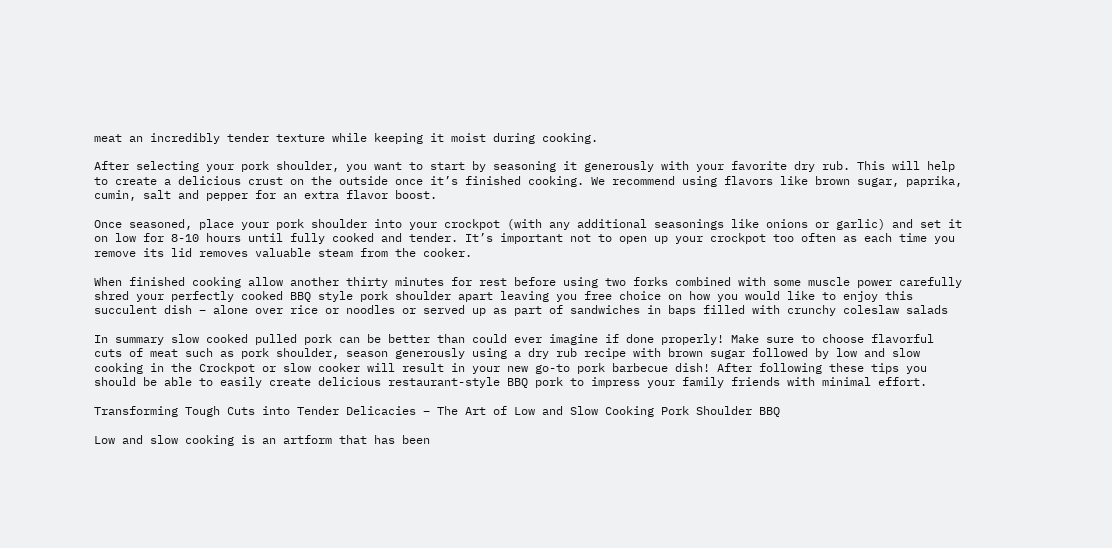meat an incredibly tender texture while keeping it moist during cooking.

After selecting your pork shoulder, you want to start by seasoning it generously with your favorite dry rub. This will help to create a delicious crust on the outside once it’s finished cooking. We recommend using flavors like brown sugar, paprika, cumin, salt and pepper for an extra flavor boost.

Once seasoned, place your pork shoulder into your crockpot (with any additional seasonings like onions or garlic) and set it on low for 8-10 hours until fully cooked and tender. It’s important not to open up your crockpot too often as each time you remove its lid removes valuable steam from the cooker.

When finished cooking allow another thirty minutes for rest before using two forks combined with some muscle power carefully shred your perfectly cooked BBQ style pork shoulder apart leaving you free choice on how you would like to enjoy this succulent dish – alone over rice or noodles or served up as part of sandwiches in baps filled with crunchy coleslaw salads

In summary slow cooked pulled pork can be better than could ever imagine if done properly! Make sure to choose flavorful cuts of meat such as pork shoulder, season generously using a dry rub recipe with brown sugar followed by low and slow cooking in the Crockpot or slow cooker will result in your new go-to pork barbecue dish! After following these tips you should be able to easily create delicious restaurant-style BBQ pork to impress your family friends with minimal effort.

Transforming Tough Cuts into Tender Delicacies – The Art of Low and Slow Cooking Pork Shoulder BBQ

Low and slow cooking is an artform that has been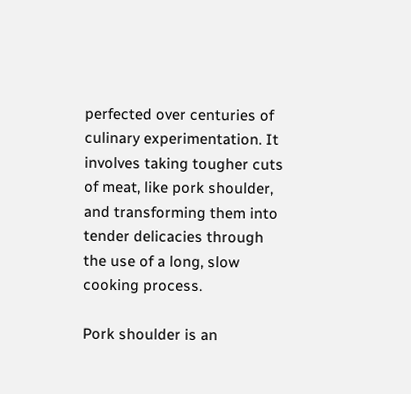perfected over centuries of culinary experimentation. It involves taking tougher cuts of meat, like pork shoulder, and transforming them into tender delicacies through the use of a long, slow cooking process.

Pork shoulder is an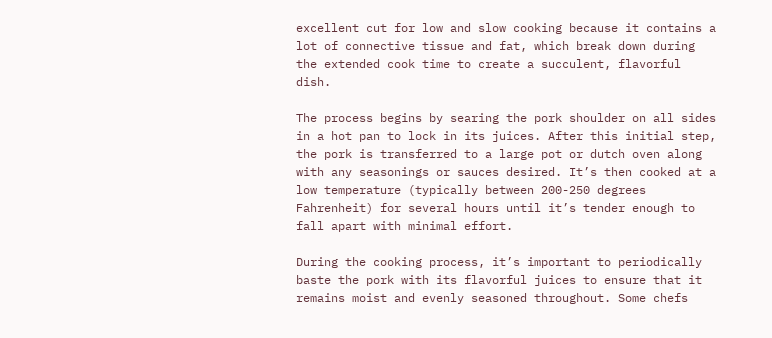excellent cut for low and slow cooking because it contains a lot of connective tissue and fat, which break down during the extended cook time to create a succulent, flavorful dish.

The process begins by searing the pork shoulder on all sides in a hot pan to lock in its juices. After this initial step, the pork is transferred to a large pot or dutch oven along with any seasonings or sauces desired. It’s then cooked at a low temperature (typically between 200-250 degrees Fahrenheit) for several hours until it’s tender enough to fall apart with minimal effort.

During the cooking process, it’s important to periodically baste the pork with its flavorful juices to ensure that it remains moist and evenly seasoned throughout. Some chefs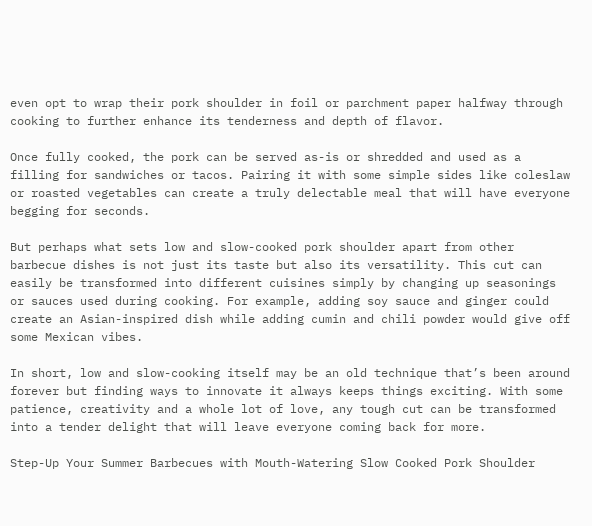even opt to wrap their pork shoulder in foil or parchment paper halfway through cooking to further enhance its tenderness and depth of flavor.

Once fully cooked, the pork can be served as-is or shredded and used as a filling for sandwiches or tacos. Pairing it with some simple sides like coleslaw or roasted vegetables can create a truly delectable meal that will have everyone begging for seconds.

But perhaps what sets low and slow-cooked pork shoulder apart from other barbecue dishes is not just its taste but also its versatility. This cut can easily be transformed into different cuisines simply by changing up seasonings or sauces used during cooking. For example, adding soy sauce and ginger could create an Asian-inspired dish while adding cumin and chili powder would give off some Mexican vibes.

In short, low and slow-cooking itself may be an old technique that’s been around forever but finding ways to innovate it always keeps things exciting. With some patience, creativity and a whole lot of love, any tough cut can be transformed into a tender delight that will leave everyone coming back for more.

Step-Up Your Summer Barbecues with Mouth-Watering Slow Cooked Pork Shoulder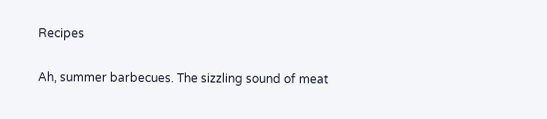Recipes

Ah, summer barbecues. The sizzling sound of meat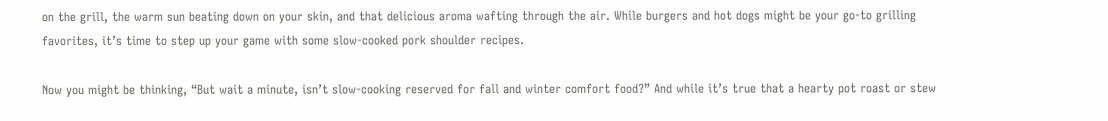on the grill, the warm sun beating down on your skin, and that delicious aroma wafting through the air. While burgers and hot dogs might be your go-to grilling favorites, it’s time to step up your game with some slow-cooked pork shoulder recipes.

Now you might be thinking, “But wait a minute, isn’t slow-cooking reserved for fall and winter comfort food?” And while it’s true that a hearty pot roast or stew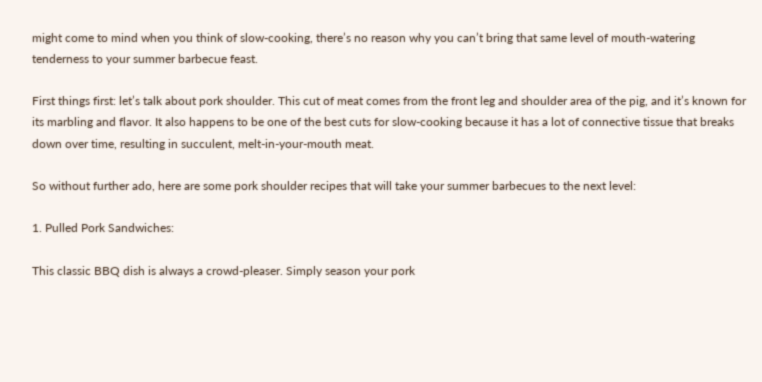might come to mind when you think of slow-cooking, there’s no reason why you can’t bring that same level of mouth-watering tenderness to your summer barbecue feast.

First things first: let’s talk about pork shoulder. This cut of meat comes from the front leg and shoulder area of the pig, and it’s known for its marbling and flavor. It also happens to be one of the best cuts for slow-cooking because it has a lot of connective tissue that breaks down over time, resulting in succulent, melt-in-your-mouth meat.

So without further ado, here are some pork shoulder recipes that will take your summer barbecues to the next level:

1. Pulled Pork Sandwiches:

This classic BBQ dish is always a crowd-pleaser. Simply season your pork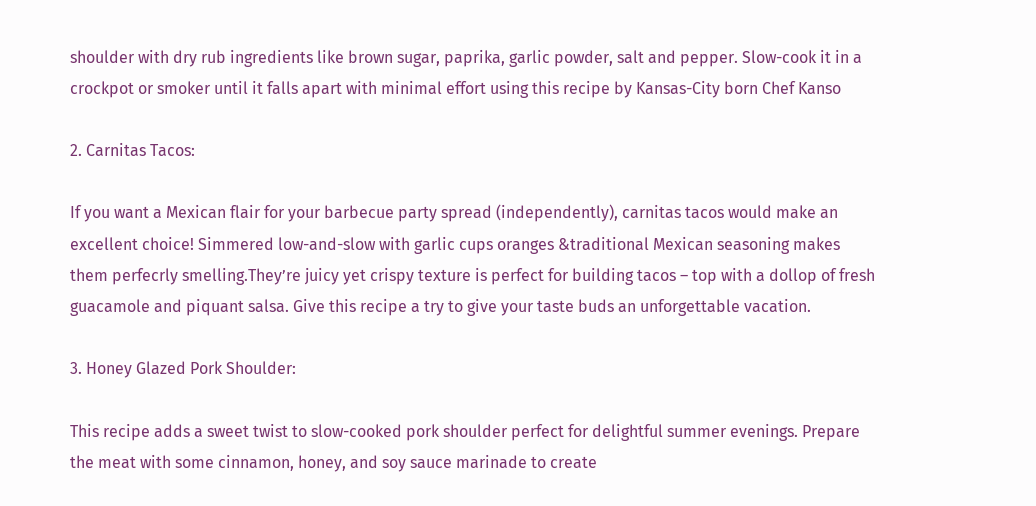shoulder with dry rub ingredients like brown sugar, paprika, garlic powder, salt and pepper. Slow-cook it in a crockpot or smoker until it falls apart with minimal effort using this recipe by Kansas-City born Chef Kanso

2. Carnitas Tacos:

If you want a Mexican flair for your barbecue party spread (independently), carnitas tacos would make an excellent choice! Simmered low-and-slow with garlic cups oranges &traditional Mexican seasoning makes them perfecrly smelling.They’re juicy yet crispy texture is perfect for building tacos – top with a dollop of fresh guacamole and piquant salsa. Give this recipe a try to give your taste buds an unforgettable vacation.

3. Honey Glazed Pork Shoulder:

This recipe adds a sweet twist to slow-cooked pork shoulder perfect for delightful summer evenings. Prepare the meat with some cinnamon, honey, and soy sauce marinade to create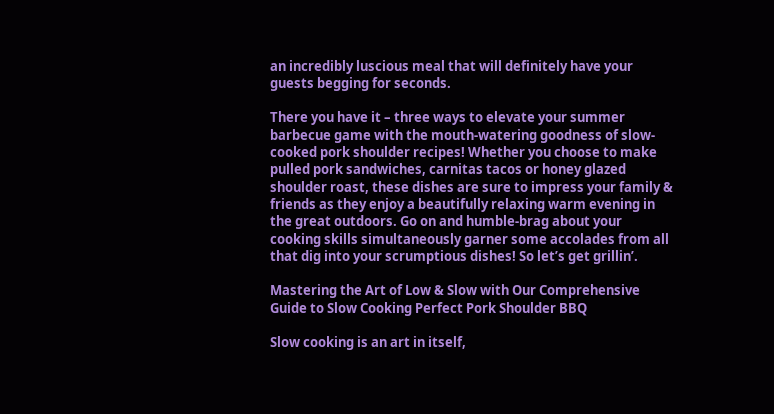an incredibly luscious meal that will definitely have your guests begging for seconds.

There you have it – three ways to elevate your summer barbecue game with the mouth-watering goodness of slow-cooked pork shoulder recipes! Whether you choose to make pulled pork sandwiches, carnitas tacos or honey glazed shoulder roast, these dishes are sure to impress your family & friends as they enjoy a beautifully relaxing warm evening in the great outdoors. Go on and humble-brag about your cooking skills simultaneously garner some accolades from all that dig into your scrumptious dishes! So let’s get grillin’.

Mastering the Art of Low & Slow with Our Comprehensive Guide to Slow Cooking Perfect Pork Shoulder BBQ

Slow cooking is an art in itself,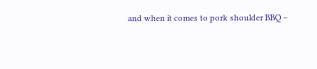and when it comes to pork shoulder BBQ –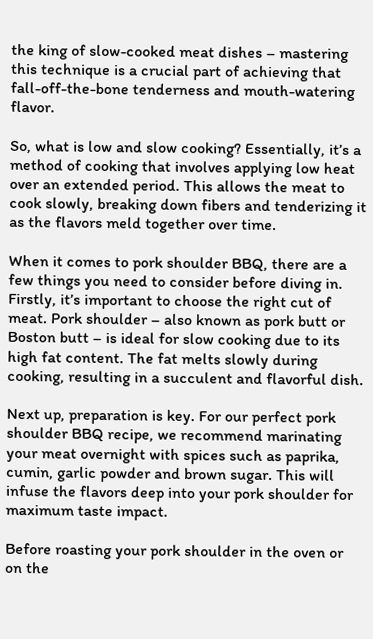the king of slow-cooked meat dishes – mastering this technique is a crucial part of achieving that fall-off-the-bone tenderness and mouth-watering flavor.

So, what is low and slow cooking? Essentially, it’s a method of cooking that involves applying low heat over an extended period. This allows the meat to cook slowly, breaking down fibers and tenderizing it as the flavors meld together over time.

When it comes to pork shoulder BBQ, there are a few things you need to consider before diving in. Firstly, it’s important to choose the right cut of meat. Pork shoulder – also known as pork butt or Boston butt – is ideal for slow cooking due to its high fat content. The fat melts slowly during cooking, resulting in a succulent and flavorful dish.

Next up, preparation is key. For our perfect pork shoulder BBQ recipe, we recommend marinating your meat overnight with spices such as paprika, cumin, garlic powder and brown sugar. This will infuse the flavors deep into your pork shoulder for maximum taste impact.

Before roasting your pork shoulder in the oven or on the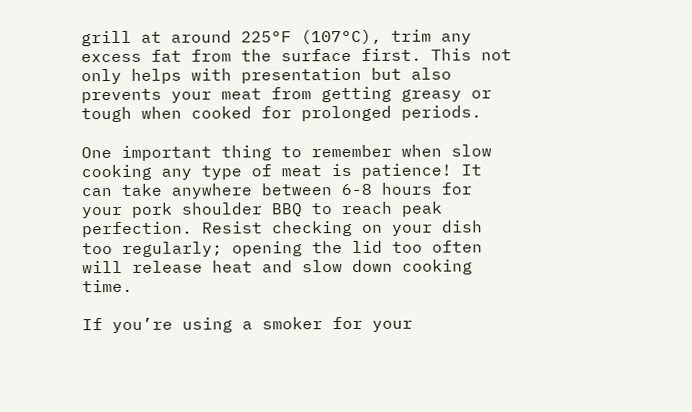grill at around 225°F (107°C), trim any excess fat from the surface first. This not only helps with presentation but also prevents your meat from getting greasy or tough when cooked for prolonged periods.

One important thing to remember when slow cooking any type of meat is patience! It can take anywhere between 6-8 hours for your pork shoulder BBQ to reach peak perfection. Resist checking on your dish too regularly; opening the lid too often will release heat and slow down cooking time.

If you’re using a smoker for your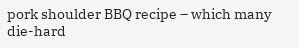pork shoulder BBQ recipe – which many die-hard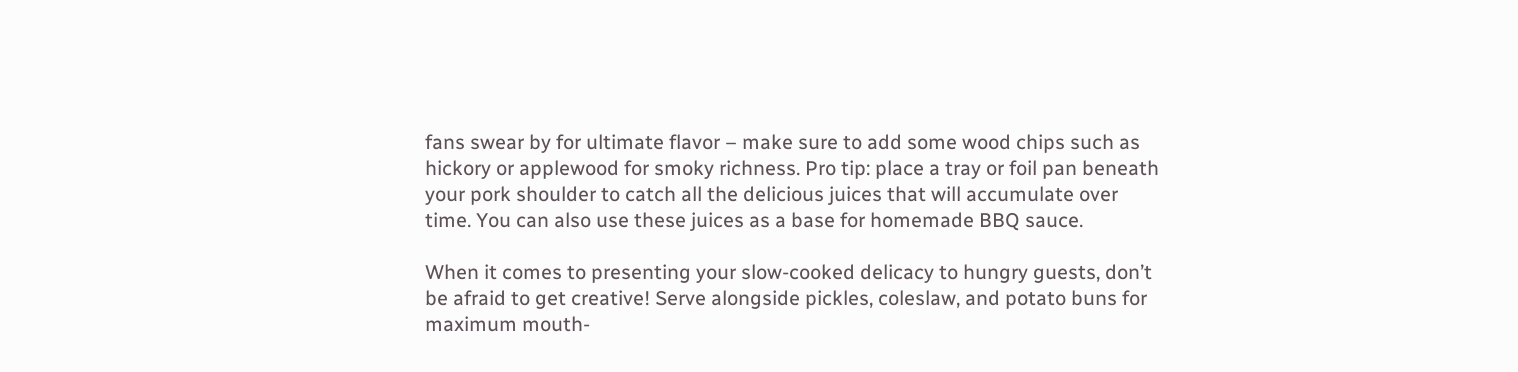fans swear by for ultimate flavor – make sure to add some wood chips such as hickory or applewood for smoky richness. Pro tip: place a tray or foil pan beneath your pork shoulder to catch all the delicious juices that will accumulate over time. You can also use these juices as a base for homemade BBQ sauce.

When it comes to presenting your slow-cooked delicacy to hungry guests, don’t be afraid to get creative! Serve alongside pickles, coleslaw, and potato buns for maximum mouth-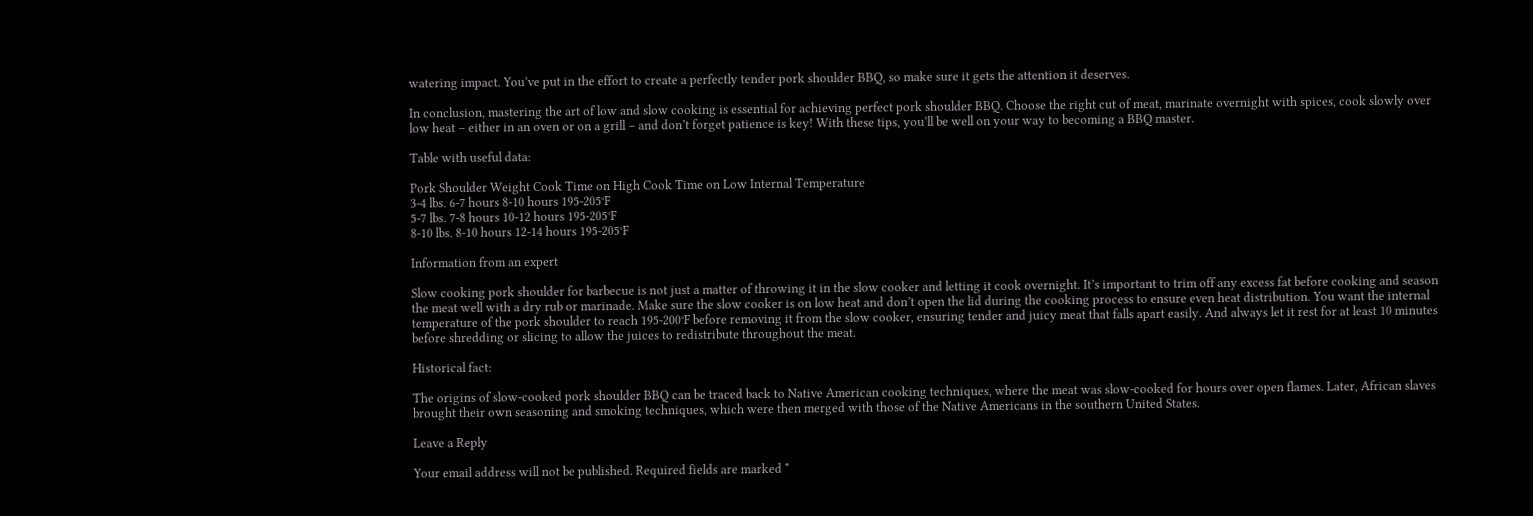watering impact. You’ve put in the effort to create a perfectly tender pork shoulder BBQ, so make sure it gets the attention it deserves.

In conclusion, mastering the art of low and slow cooking is essential for achieving perfect pork shoulder BBQ. Choose the right cut of meat, marinate overnight with spices, cook slowly over low heat – either in an oven or on a grill – and don’t forget patience is key! With these tips, you’ll be well on your way to becoming a BBQ master.

Table with useful data:

Pork Shoulder Weight Cook Time on High Cook Time on Low Internal Temperature
3-4 lbs. 6-7 hours 8-10 hours 195-205°F
5-7 lbs. 7-8 hours 10-12 hours 195-205°F
8-10 lbs. 8-10 hours 12-14 hours 195-205°F

Information from an expert

Slow cooking pork shoulder for barbecue is not just a matter of throwing it in the slow cooker and letting it cook overnight. It’s important to trim off any excess fat before cooking and season the meat well with a dry rub or marinade. Make sure the slow cooker is on low heat and don’t open the lid during the cooking process to ensure even heat distribution. You want the internal temperature of the pork shoulder to reach 195-200°F before removing it from the slow cooker, ensuring tender and juicy meat that falls apart easily. And always let it rest for at least 10 minutes before shredding or slicing to allow the juices to redistribute throughout the meat.

Historical fact:

The origins of slow-cooked pork shoulder BBQ can be traced back to Native American cooking techniques, where the meat was slow-cooked for hours over open flames. Later, African slaves brought their own seasoning and smoking techniques, which were then merged with those of the Native Americans in the southern United States.

Leave a Reply

Your email address will not be published. Required fields are marked *